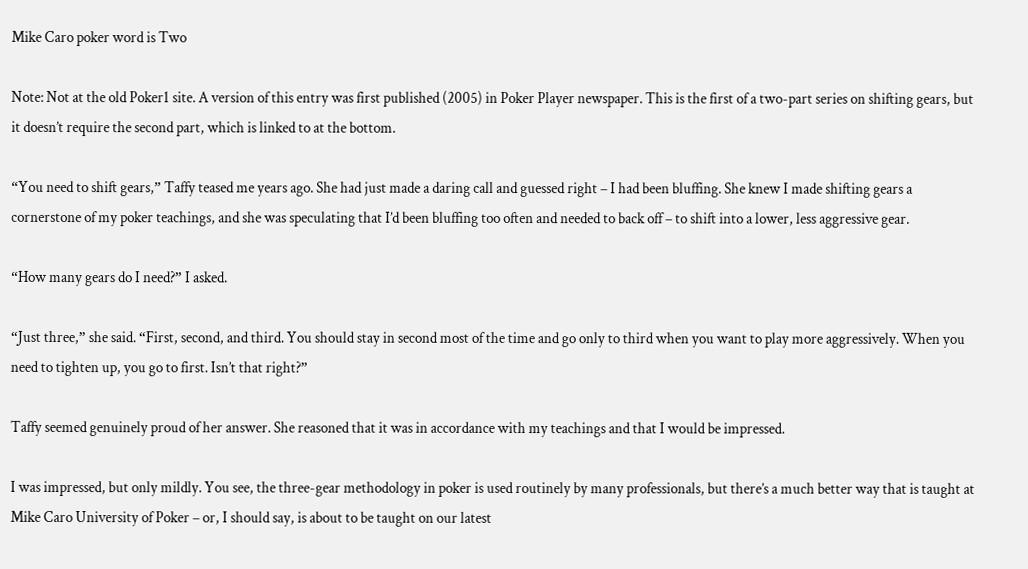Mike Caro poker word is Two

Note: Not at the old Poker1 site. A version of this entry was first published (2005) in Poker Player newspaper. This is the first of a two-part series on shifting gears, but it doesn’t require the second part, which is linked to at the bottom.

“You need to shift gears,” Taffy teased me years ago. She had just made a daring call and guessed right – I had been bluffing. She knew I made shifting gears a cornerstone of my poker teachings, and she was speculating that I’d been bluffing too often and needed to back off – to shift into a lower, less aggressive gear.

“How many gears do I need?” I asked.

“Just three,” she said. “First, second, and third. You should stay in second most of the time and go only to third when you want to play more aggressively. When you need to tighten up, you go to first. Isn’t that right?”

Taffy seemed genuinely proud of her answer. She reasoned that it was in accordance with my teachings and that I would be impressed.

I was impressed, but only mildly. You see, the three-gear methodology in poker is used routinely by many professionals, but there’s a much better way that is taught at Mike Caro University of Poker – or, I should say, is about to be taught on our latest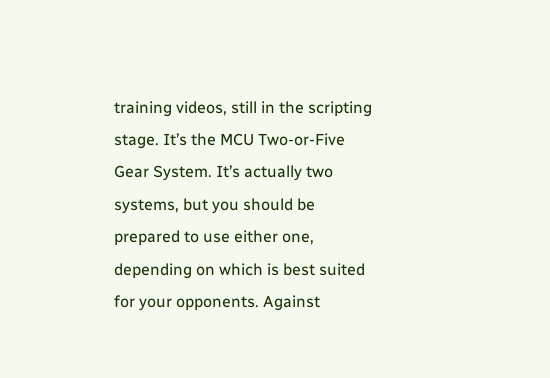training videos, still in the scripting stage. It’s the MCU Two-or-Five Gear System. It’s actually two systems, but you should be prepared to use either one, depending on which is best suited for your opponents. Against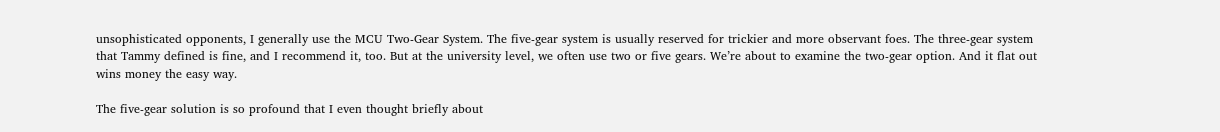unsophisticated opponents, I generally use the MCU Two-Gear System. The five-gear system is usually reserved for trickier and more observant foes. The three-gear system that Tammy defined is fine, and I recommend it, too. But at the university level, we often use two or five gears. We’re about to examine the two-gear option. And it flat out wins money the easy way.

The five-gear solution is so profound that I even thought briefly about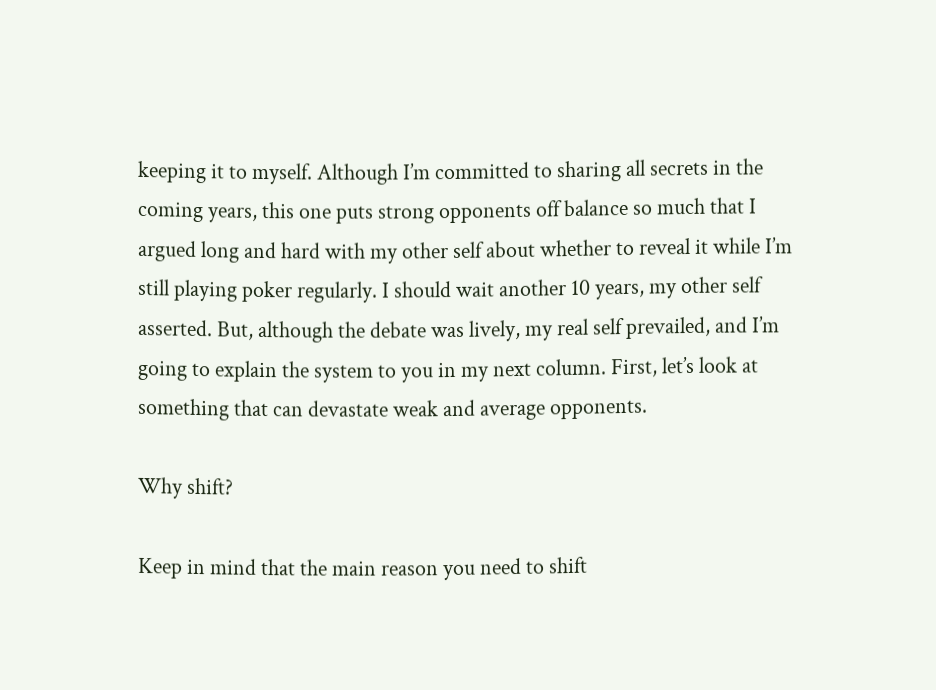keeping it to myself. Although I’m committed to sharing all secrets in the coming years, this one puts strong opponents off balance so much that I argued long and hard with my other self about whether to reveal it while I’m still playing poker regularly. I should wait another 10 years, my other self asserted. But, although the debate was lively, my real self prevailed, and I’m going to explain the system to you in my next column. First, let’s look at something that can devastate weak and average opponents.

Why shift?

Keep in mind that the main reason you need to shift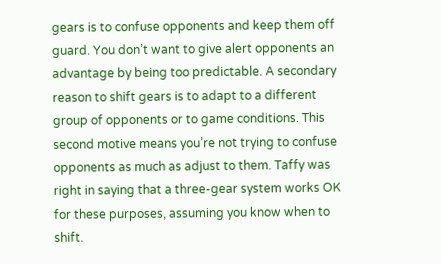gears is to confuse opponents and keep them off guard. You don’t want to give alert opponents an advantage by being too predictable. A secondary reason to shift gears is to adapt to a different group of opponents or to game conditions. This second motive means you’re not trying to confuse opponents as much as adjust to them. Taffy was right in saying that a three-gear system works OK for these purposes, assuming you know when to shift.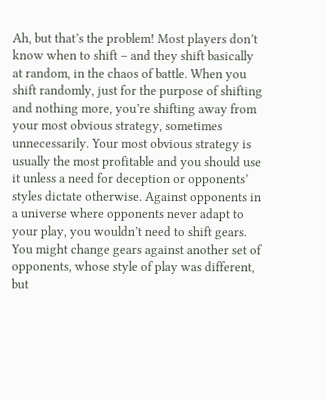Ah, but that’s the problem! Most players don’t know when to shift – and they shift basically at random, in the chaos of battle. When you shift randomly, just for the purpose of shifting and nothing more, you’re shifting away from your most obvious strategy, sometimes unnecessarily. Your most obvious strategy is usually the most profitable and you should use it unless a need for deception or opponents’ styles dictate otherwise. Against opponents in a universe where opponents never adapt to your play, you wouldn’t need to shift gears. You might change gears against another set of opponents, whose style of play was different, but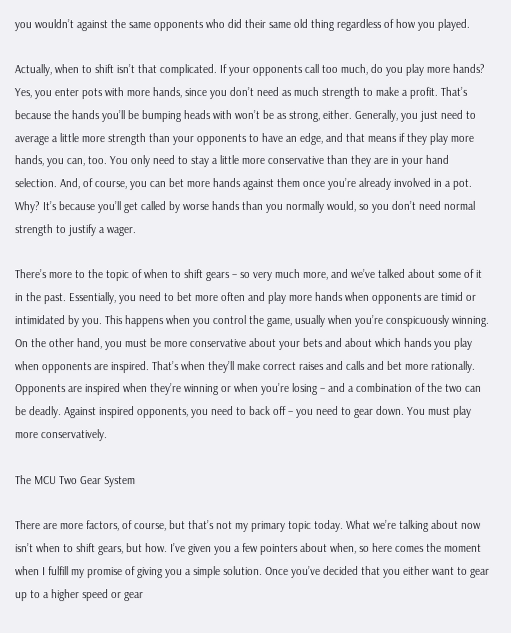you wouldn’t against the same opponents who did their same old thing regardless of how you played.

Actually, when to shift isn’t that complicated. If your opponents call too much, do you play more hands? Yes, you enter pots with more hands, since you don’t need as much strength to make a profit. That’s because the hands you’ll be bumping heads with won’t be as strong, either. Generally, you just need to average a little more strength than your opponents to have an edge, and that means if they play more hands, you can, too. You only need to stay a little more conservative than they are in your hand selection. And, of course, you can bet more hands against them once you’re already involved in a pot. Why? It’s because you’ll get called by worse hands than you normally would, so you don’t need normal strength to justify a wager.

There’s more to the topic of when to shift gears – so very much more, and we’ve talked about some of it in the past. Essentially, you need to bet more often and play more hands when opponents are timid or intimidated by you. This happens when you control the game, usually when you’re conspicuously winning. On the other hand, you must be more conservative about your bets and about which hands you play when opponents are inspired. That’s when they’ll make correct raises and calls and bet more rationally. Opponents are inspired when they’re winning or when you’re losing – and a combination of the two can be deadly. Against inspired opponents, you need to back off – you need to gear down. You must play more conservatively.

The MCU Two Gear System

There are more factors, of course, but that’s not my primary topic today. What we’re talking about now isn’t when to shift gears, but how. I’ve given you a few pointers about when, so here comes the moment when I fulfill my promise of giving you a simple solution. Once you’ve decided that you either want to gear up to a higher speed or gear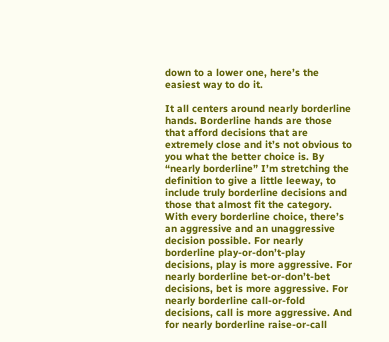down to a lower one, here’s the easiest way to do it.

It all centers around nearly borderline hands. Borderline hands are those that afford decisions that are extremely close and it’s not obvious to you what the better choice is. By “nearly borderline” I’m stretching the definition to give a little leeway, to include truly borderline decisions and those that almost fit the category. With every borderline choice, there’s an aggressive and an unaggressive decision possible. For nearly borderline play-or-don’t-play decisions, play is more aggressive. For nearly borderline bet-or-don’t-bet decisions, bet is more aggressive. For nearly borderline call-or-fold decisions, call is more aggressive. And for nearly borderline raise-or-call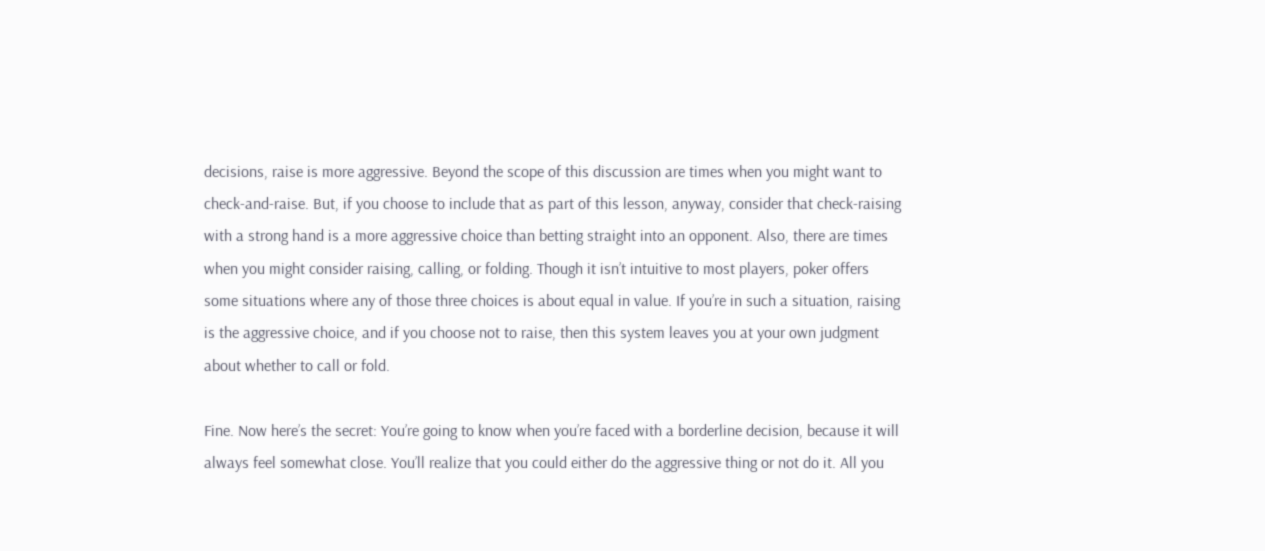decisions, raise is more aggressive. Beyond the scope of this discussion are times when you might want to check-and-raise. But, if you choose to include that as part of this lesson, anyway, consider that check-raising with a strong hand is a more aggressive choice than betting straight into an opponent. Also, there are times when you might consider raising, calling, or folding. Though it isn’t intuitive to most players, poker offers some situations where any of those three choices is about equal in value. If you’re in such a situation, raising is the aggressive choice, and if you choose not to raise, then this system leaves you at your own judgment about whether to call or fold.

Fine. Now here’s the secret: You’re going to know when you’re faced with a borderline decision, because it will always feel somewhat close. You’ll realize that you could either do the aggressive thing or not do it. All you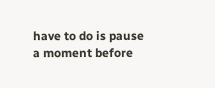have to do is pause a moment before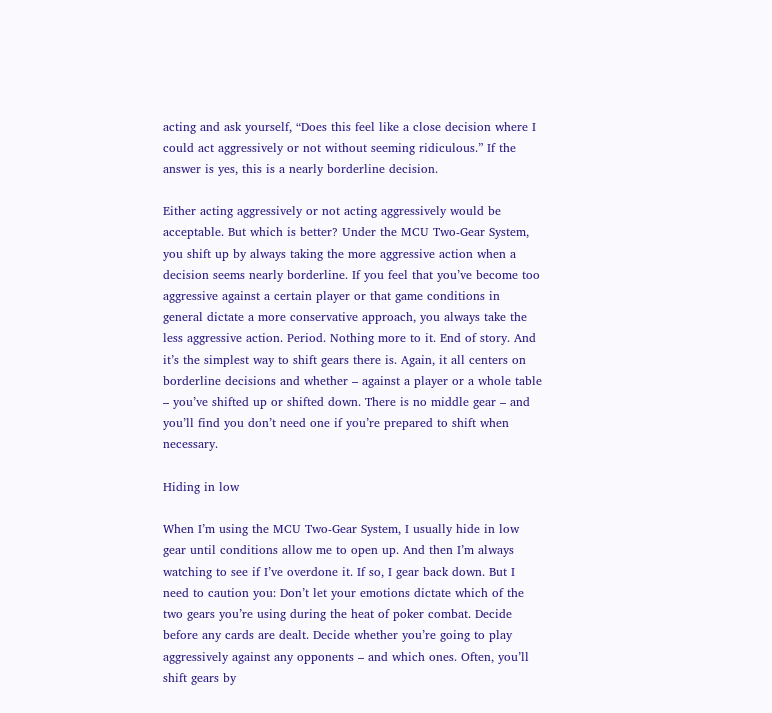acting and ask yourself, “Does this feel like a close decision where I could act aggressively or not without seeming ridiculous.” If the answer is yes, this is a nearly borderline decision.

Either acting aggressively or not acting aggressively would be acceptable. But which is better? Under the MCU Two-Gear System, you shift up by always taking the more aggressive action when a decision seems nearly borderline. If you feel that you’ve become too aggressive against a certain player or that game conditions in general dictate a more conservative approach, you always take the less aggressive action. Period. Nothing more to it. End of story. And it’s the simplest way to shift gears there is. Again, it all centers on borderline decisions and whether – against a player or a whole table – you’ve shifted up or shifted down. There is no middle gear – and you’ll find you don’t need one if you’re prepared to shift when necessary.

Hiding in low

When I’m using the MCU Two-Gear System, I usually hide in low gear until conditions allow me to open up. And then I’m always watching to see if I’ve overdone it. If so, I gear back down. But I need to caution you: Don’t let your emotions dictate which of the two gears you’re using during the heat of poker combat. Decide before any cards are dealt. Decide whether you’re going to play aggressively against any opponents – and which ones. Often, you’ll shift gears by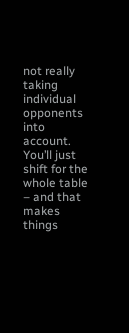not really taking individual opponents into account. You’ll just shift for the whole table – and that makes things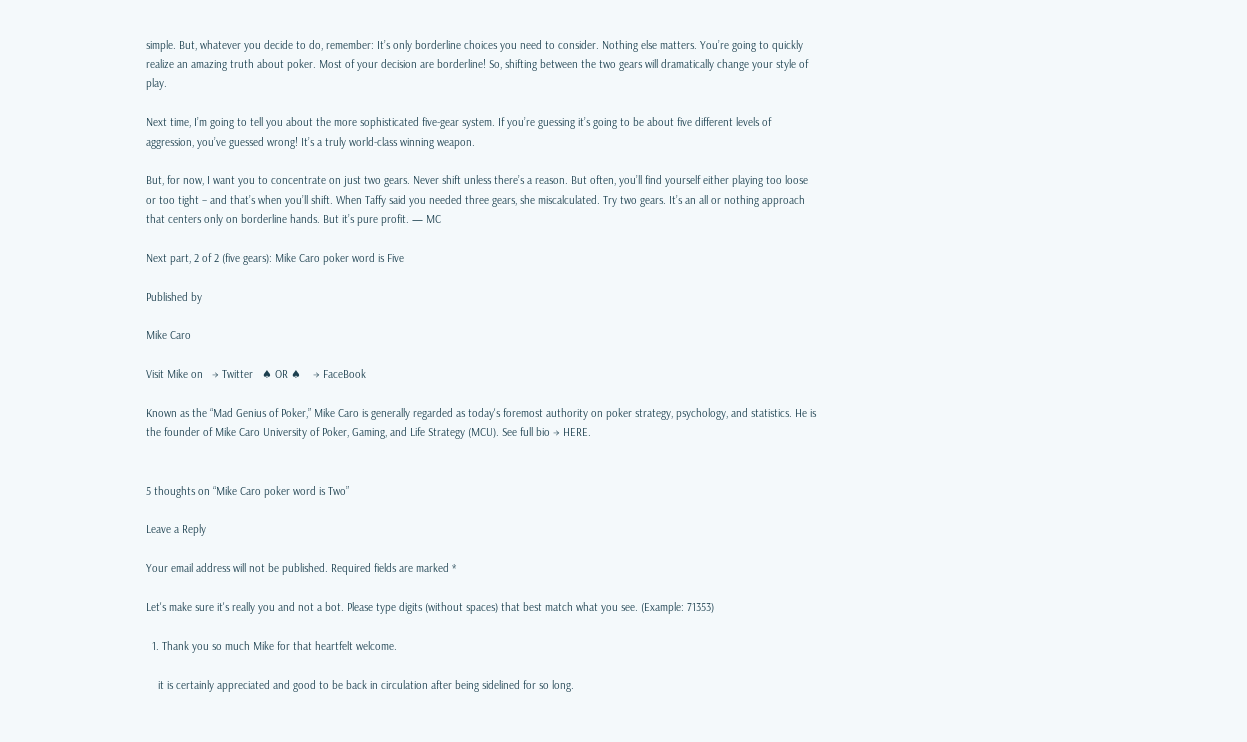simple. But, whatever you decide to do, remember: It’s only borderline choices you need to consider. Nothing else matters. You’re going to quickly realize an amazing truth about poker. Most of your decision are borderline! So, shifting between the two gears will dramatically change your style of play.

Next time, I’m going to tell you about the more sophisticated five-gear system. If you’re guessing it’s going to be about five different levels of aggression, you’ve guessed wrong! It’s a truly world-class winning weapon.

But, for now, I want you to concentrate on just two gears. Never shift unless there’s a reason. But often, you’ll find yourself either playing too loose or too tight – and that’s when you’ll shift. When Taffy said you needed three gears, she miscalculated. Try two gears. It’s an all or nothing approach that centers only on borderline hands. But it’s pure profit. — MC

Next part, 2 of 2 (five gears): Mike Caro poker word is Five

Published by

Mike Caro

Visit Mike on   → Twitter   ♠ OR ♠    → FaceBook

Known as the “Mad Genius of Poker,” Mike Caro is generally regarded as today's foremost authority on poker strategy, psychology, and statistics. He is the founder of Mike Caro University of Poker, Gaming, and Life Strategy (MCU). See full bio → HERE.


5 thoughts on “Mike Caro poker word is Two”

Leave a Reply

Your email address will not be published. Required fields are marked *

Let's make sure it's really you and not a bot. Please type digits (without spaces) that best match what you see. (Example: 71353)

  1. Thank you so much Mike for that heartfelt welcome.

    it is certainly appreciated and good to be back in circulation after being sidelined for so long.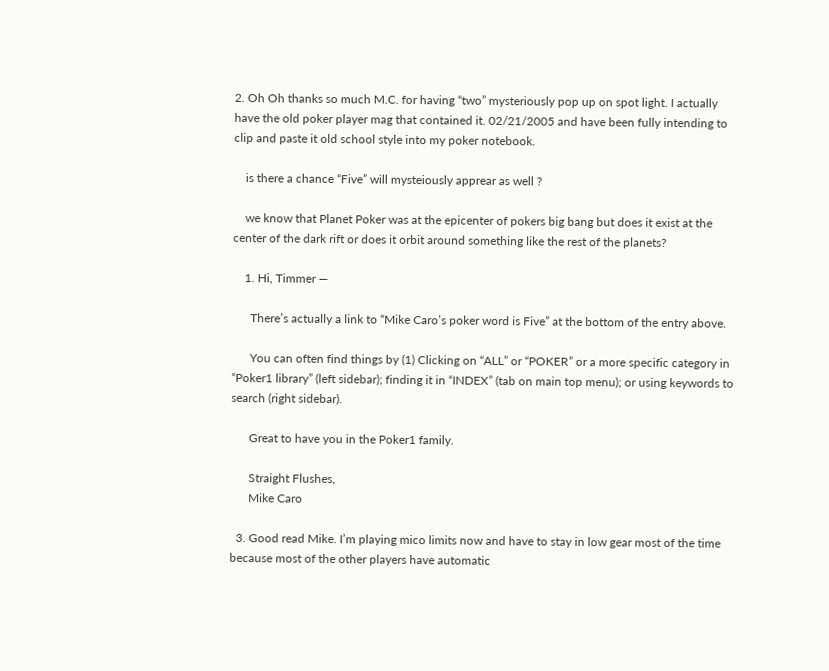2. Oh Oh thanks so much M.C. for having “two” mysteriously pop up on spot light. I actually have the old poker player mag that contained it. 02/21/2005 and have been fully intending to clip and paste it old school style into my poker notebook.

    is there a chance “Five” will mysteiously apprear as well ?

    we know that Planet Poker was at the epicenter of pokers big bang but does it exist at the center of the dark rift or does it orbit around something like the rest of the planets?

    1. Hi, Timmer —

      There’s actually a link to “Mike Caro’s poker word is Five” at the bottom of the entry above.

      You can often find things by (1) Clicking on “ALL” or “POKER” or a more specific category in “Poker1 library” (left sidebar); finding it in “INDEX” (tab on main top menu); or using keywords to search (right sidebar).

      Great to have you in the Poker1 family.

      Straight Flushes,
      Mike Caro

  3. Good read Mike. I’m playing mico limits now and have to stay in low gear most of the time because most of the other players have automatic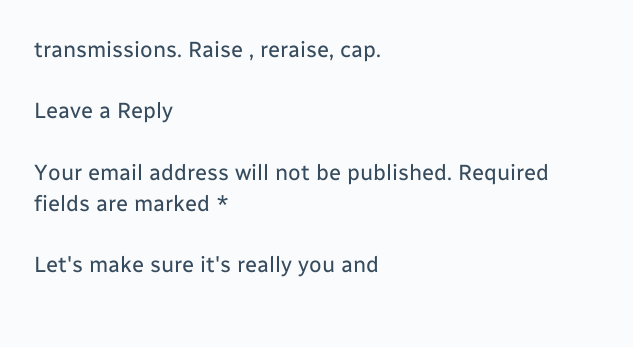transmissions. Raise , reraise, cap.

Leave a Reply

Your email address will not be published. Required fields are marked *

Let's make sure it's really you and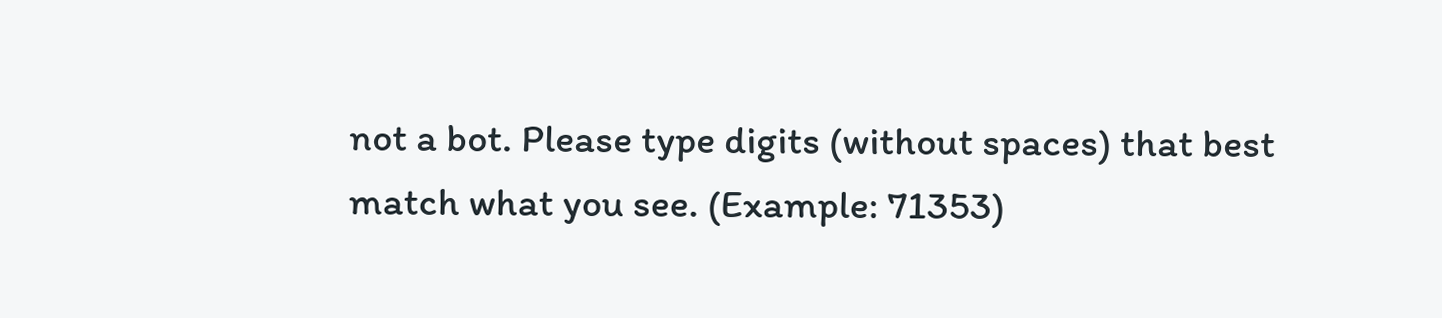not a bot. Please type digits (without spaces) that best match what you see. (Example: 71353)